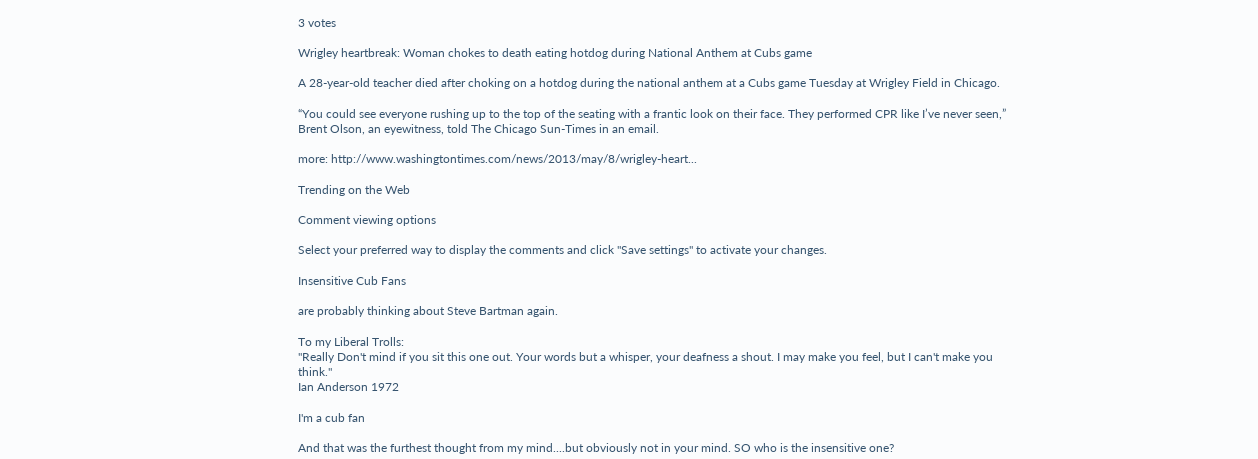3 votes

Wrigley heartbreak: Woman chokes to death eating hotdog during National Anthem at Cubs game

A 28-year-old teacher died after choking on a hotdog during the national anthem at a Cubs game Tuesday at Wrigley Field in Chicago.

“You could see everyone rushing up to the top of the seating with a frantic look on their face. They performed CPR like I’ve never seen,” Brent Olson, an eyewitness, told The Chicago Sun-Times in an email.

more: http://www.washingtontimes.com/news/2013/may/8/wrigley-heart...

Trending on the Web

Comment viewing options

Select your preferred way to display the comments and click "Save settings" to activate your changes.

Insensitive Cub Fans

are probably thinking about Steve Bartman again.

To my Liberal Trolls:
"Really Don't mind if you sit this one out. Your words but a whisper, your deafness a shout. I may make you feel, but I can't make you think."
Ian Anderson 1972

I'm a cub fan

And that was the furthest thought from my mind....but obviously not in your mind. SO who is the insensitive one?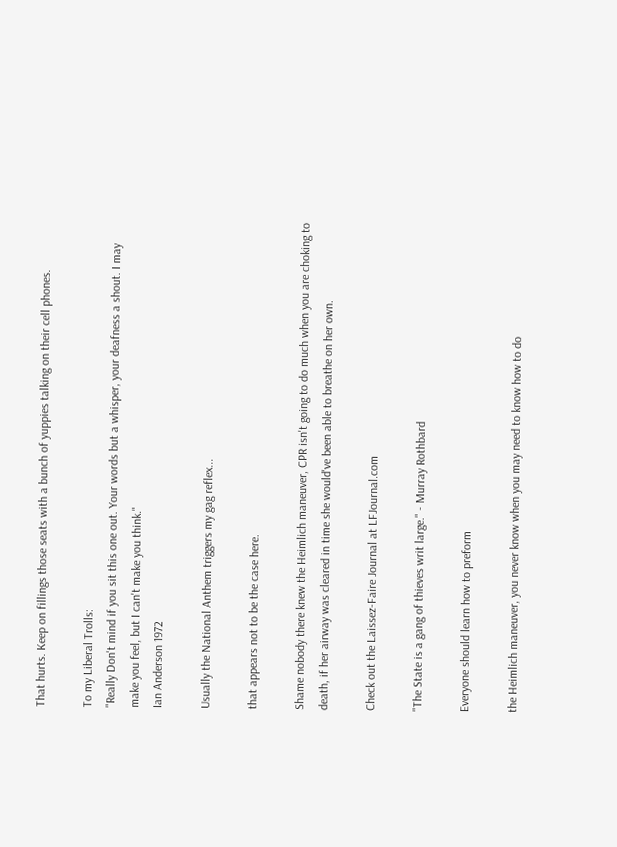That hurts. Keep on fillings those seats with a bunch of yuppies talking on their cell phones.

To my Liberal Trolls:
"Really Don't mind if you sit this one out. Your words but a whisper, your deafness a shout. I may make you feel, but I can't make you think."
Ian Anderson 1972

Usually the National Anthem triggers my gag reflex...

that appears not to be the case here.

Shame nobody there knew the Heimlich maneuver, CPR isn't going to do much when you are choking to death, if her airway was cleared in time she would've been able to breathe on her own.

Check out the Laissez-Faire Journal at LFJournal.com

"The State is a gang of thieves writ large." - Murray Rothbard

Everyone should learn how to preform

the Heimlich maneuver, you never know when you may need to know how to do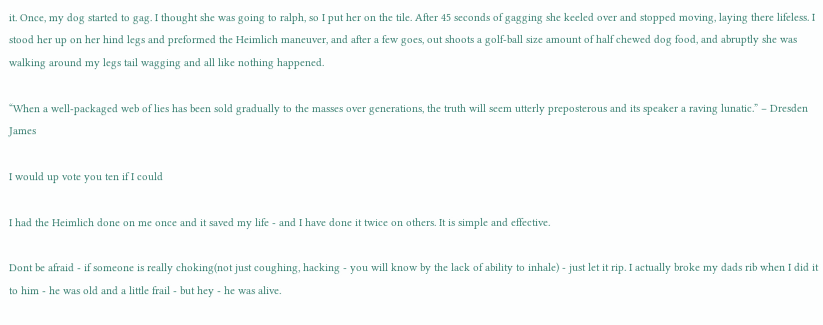it. Once, my dog started to gag. I thought she was going to ralph, so I put her on the tile. After 45 seconds of gagging she keeled over and stopped moving, laying there lifeless. I stood her up on her hind legs and preformed the Heimlich maneuver, and after a few goes, out shoots a golf-ball size amount of half chewed dog food, and abruptly she was walking around my legs tail wagging and all like nothing happened.

“When a well-packaged web of lies has been sold gradually to the masses over generations, the truth will seem utterly preposterous and its speaker a raving lunatic.” – Dresden James

I would up vote you ten if I could

I had the Heimlich done on me once and it saved my life - and I have done it twice on others. It is simple and effective.

Dont be afraid - if someone is really choking(not just coughing, hacking - you will know by the lack of ability to inhale) - just let it rip. I actually broke my dads rib when I did it to him - he was old and a little frail - but hey - he was alive.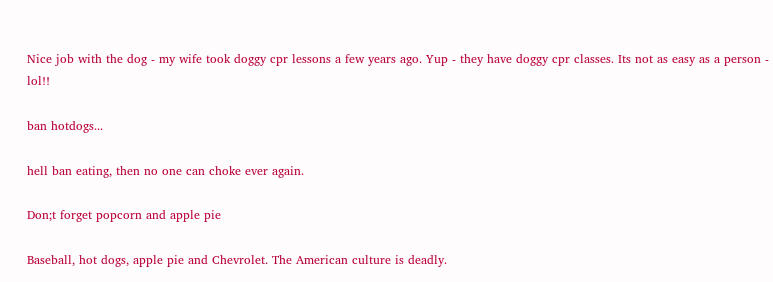Nice job with the dog - my wife took doggy cpr lessons a few years ago. Yup - they have doggy cpr classes. Its not as easy as a person - lol!!

ban hotdogs...

hell ban eating, then no one can choke ever again.

Don;t forget popcorn and apple pie

Baseball, hot dogs, apple pie and Chevrolet. The American culture is deadly.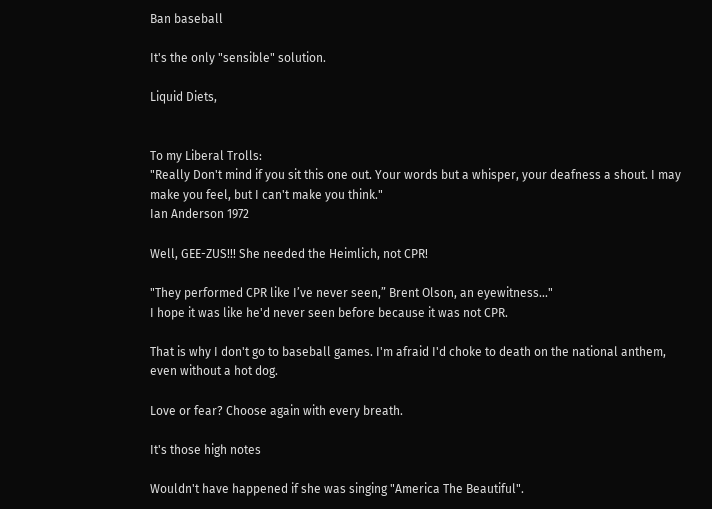Ban baseball

It's the only "sensible" solution.

Liquid Diets,


To my Liberal Trolls:
"Really Don't mind if you sit this one out. Your words but a whisper, your deafness a shout. I may make you feel, but I can't make you think."
Ian Anderson 1972

Well, GEE-ZUS!!! She needed the Heimlich, not CPR!

"They performed CPR like I’ve never seen,” Brent Olson, an eyewitness..."
I hope it was like he'd never seen before because it was not CPR.

That is why I don't go to baseball games. I'm afraid I'd choke to death on the national anthem, even without a hot dog.

Love or fear? Choose again with every breath.

It's those high notes

Wouldn't have happened if she was singing "America The Beautiful".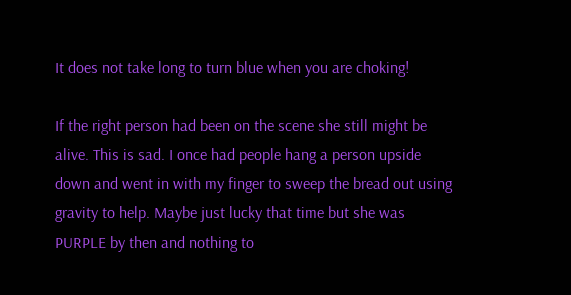It does not take long to turn blue when you are choking!

If the right person had been on the scene she still might be alive. This is sad. I once had people hang a person upside down and went in with my finger to sweep the bread out using gravity to help. Maybe just lucky that time but she was PURPLE by then and nothing to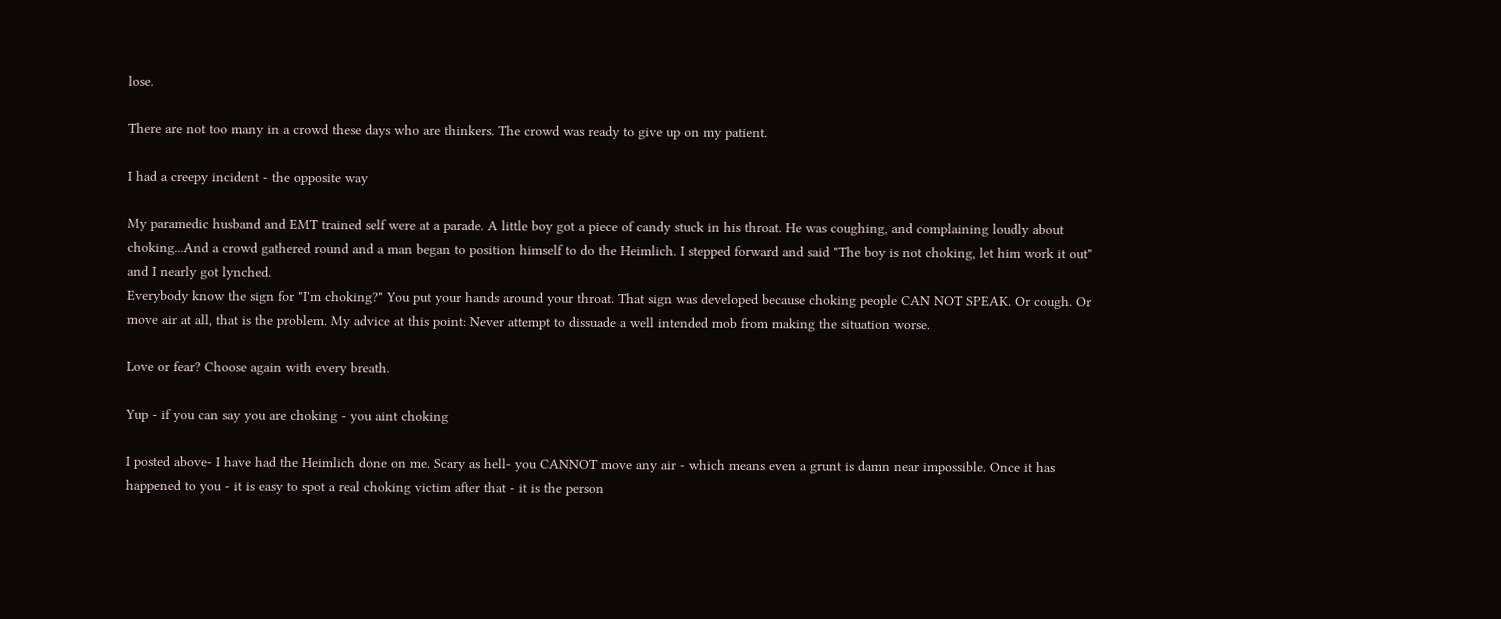lose.

There are not too many in a crowd these days who are thinkers. The crowd was ready to give up on my patient.

I had a creepy incident - the opposite way

My paramedic husband and EMT trained self were at a parade. A little boy got a piece of candy stuck in his throat. He was coughing, and complaining loudly about choking...And a crowd gathered round and a man began to position himself to do the Heimlich. I stepped forward and said "The boy is not choking, let him work it out" and I nearly got lynched.
Everybody know the sign for "I'm choking?" You put your hands around your throat. That sign was developed because choking people CAN NOT SPEAK. Or cough. Or move air at all, that is the problem. My advice at this point: Never attempt to dissuade a well intended mob from making the situation worse.

Love or fear? Choose again with every breath.

Yup - if you can say you are choking - you aint choking

I posted above- I have had the Heimlich done on me. Scary as hell- you CANNOT move any air - which means even a grunt is damn near impossible. Once it has happened to you - it is easy to spot a real choking victim after that - it is the person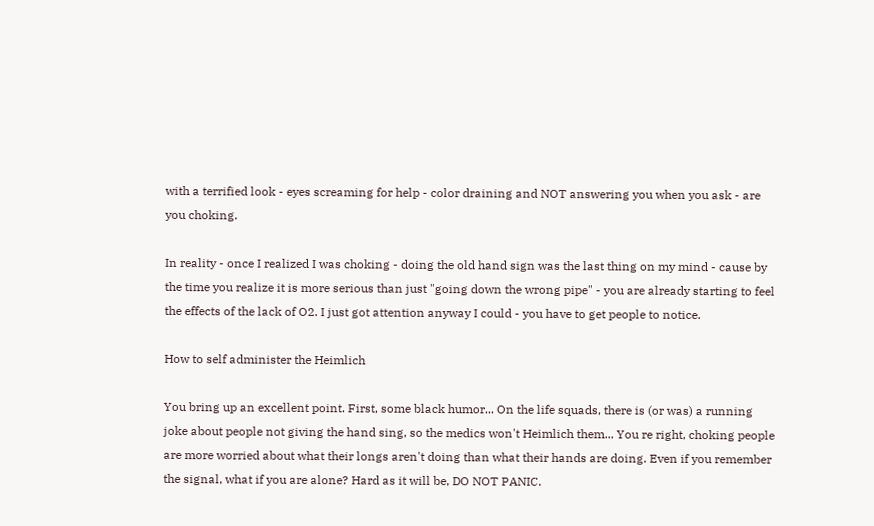with a terrified look - eyes screaming for help - color draining and NOT answering you when you ask - are you choking.

In reality - once I realized I was choking - doing the old hand sign was the last thing on my mind - cause by the time you realize it is more serious than just "going down the wrong pipe" - you are already starting to feel the effects of the lack of O2. I just got attention anyway I could - you have to get people to notice.

How to self administer the Heimlich

You bring up an excellent point. First, some black humor... On the life squads, there is (or was) a running joke about people not giving the hand sing, so the medics won't Heimlich them... You re right, choking people are more worried about what their longs aren't doing than what their hands are doing. Even if you remember the signal, what if you are alone? Hard as it will be, DO NOT PANIC.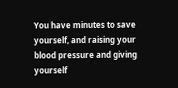You have minutes to save yourself, and raising your blood pressure and giving yourself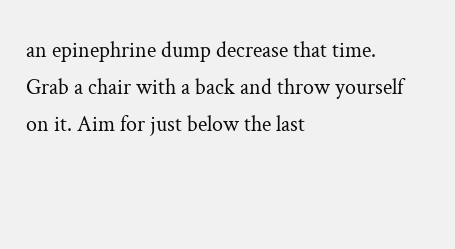an epinephrine dump decrease that time.
Grab a chair with a back and throw yourself on it. Aim for just below the last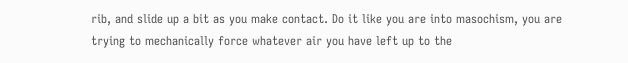rib, and slide up a bit as you make contact. Do it like you are into masochism, you are trying to mechanically force whatever air you have left up to the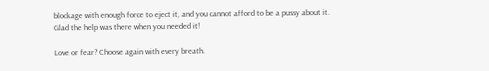blockage with enough force to eject it, and you cannot afford to be a pussy about it.
Glad the help was there when you needed it!

Love or fear? Choose again with every breath.